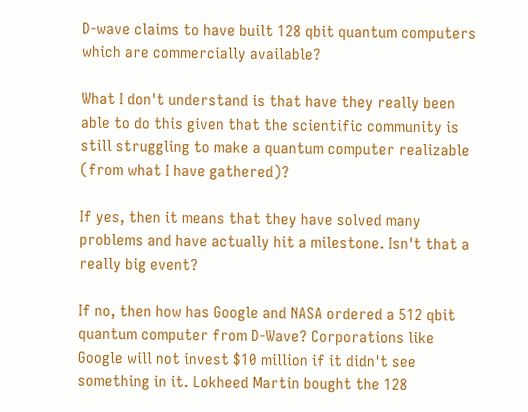D-wave claims to have built 128 qbit quantum computers which are commercially available?

What I don't understand is that have they really been able to do this given that the scientific community is still struggling to make a quantum computer realizable (from what I have gathered)?

If yes, then it means that they have solved many problems and have actually hit a milestone. Isn't that a really big event?

If no, then how has Google and NASA ordered a 512 qbit quantum computer from D-Wave? Corporations like Google will not invest $10 million if it didn't see something in it. Lokheed Martin bought the 128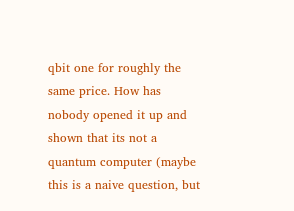qbit one for roughly the same price. How has nobody opened it up and shown that its not a quantum computer (maybe this is a naive question, but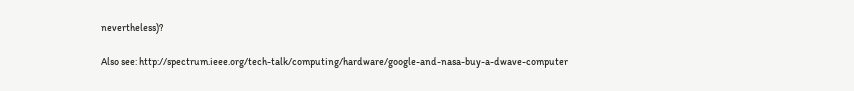nevertheless)?

Also see: http://spectrum.ieee.org/tech-talk/computing/hardware/google-and-nasa-buy-a-dwave-computer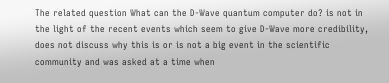The related question What can the D-Wave quantum computer do? is not in the light of the recent events which seem to give D-Wave more credibility, does not discuss why this is or is not a big event in the scientific community and was asked at a time when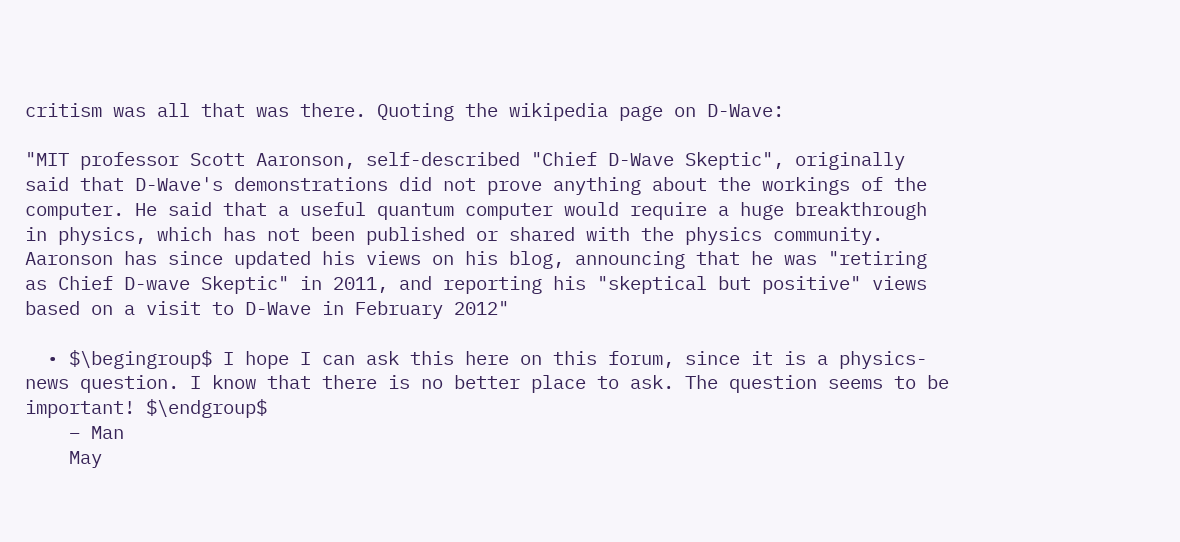critism was all that was there. Quoting the wikipedia page on D-Wave:

"MIT professor Scott Aaronson, self-described "Chief D-Wave Skeptic", originally said that D-Wave's demonstrations did not prove anything about the workings of the computer. He said that a useful quantum computer would require a huge breakthrough in physics, which has not been published or shared with the physics community. Aaronson has since updated his views on his blog, announcing that he was "retiring as Chief D-wave Skeptic" in 2011, and reporting his "skeptical but positive" views based on a visit to D-Wave in February 2012"

  • $\begingroup$ I hope I can ask this here on this forum, since it is a physics-news question. I know that there is no better place to ask. The question seems to be important! $\endgroup$
    – Man
    May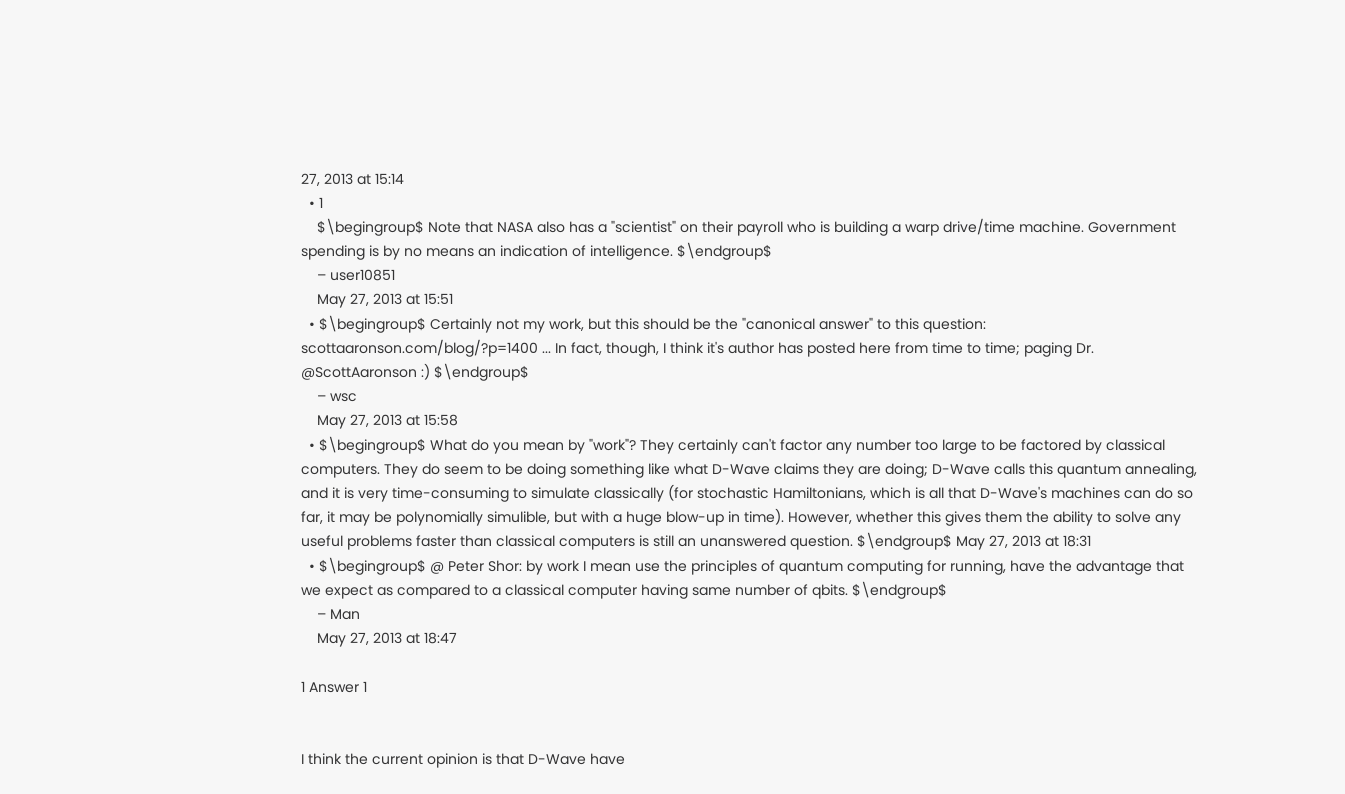27, 2013 at 15:14
  • 1
    $\begingroup$ Note that NASA also has a "scientist" on their payroll who is building a warp drive/time machine. Government spending is by no means an indication of intelligence. $\endgroup$
    – user10851
    May 27, 2013 at 15:51
  • $\begingroup$ Certainly not my work, but this should be the "canonical answer" to this question: scottaaronson.com/blog/?p=1400 ... In fact, though, I think it's author has posted here from time to time; paging Dr. @ScottAaronson :) $\endgroup$
    – wsc
    May 27, 2013 at 15:58
  • $\begingroup$ What do you mean by "work"? They certainly can't factor any number too large to be factored by classical computers. They do seem to be doing something like what D-Wave claims they are doing; D-Wave calls this quantum annealing, and it is very time-consuming to simulate classically (for stochastic Hamiltonians, which is all that D-Wave's machines can do so far, it may be polynomially simulible, but with a huge blow-up in time). However, whether this gives them the ability to solve any useful problems faster than classical computers is still an unanswered question. $\endgroup$ May 27, 2013 at 18:31
  • $\begingroup$ @ Peter Shor: by work I mean use the principles of quantum computing for running, have the advantage that we expect as compared to a classical computer having same number of qbits. $\endgroup$
    – Man
    May 27, 2013 at 18:47

1 Answer 1


I think the current opinion is that D-Wave have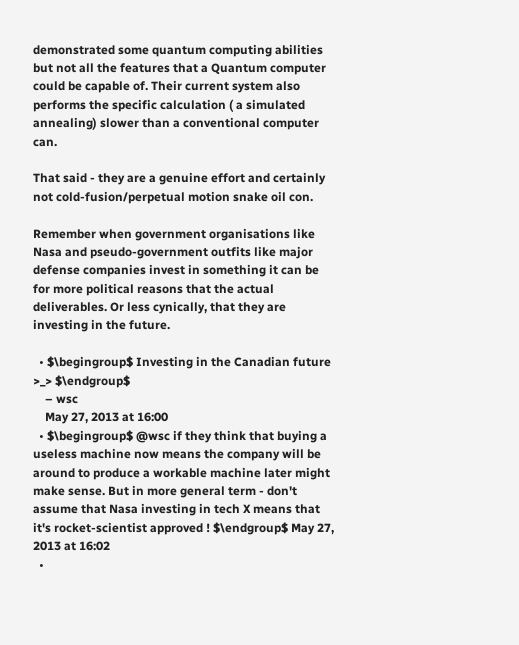demonstrated some quantum computing abilities but not all the features that a Quantum computer could be capable of. Their current system also performs the specific calculation ( a simulated annealing) slower than a conventional computer can.

That said - they are a genuine effort and certainly not cold-fusion/perpetual motion snake oil con.

Remember when government organisations like Nasa and pseudo-government outfits like major defense companies invest in something it can be for more political reasons that the actual deliverables. Or less cynically, that they are investing in the future.

  • $\begingroup$ Investing in the Canadian future >_> $\endgroup$
    – wsc
    May 27, 2013 at 16:00
  • $\begingroup$ @wsc if they think that buying a useless machine now means the company will be around to produce a workable machine later might make sense. But in more general term - don't assume that Nasa investing in tech X means that it's rocket-scientist approved ! $\endgroup$ May 27, 2013 at 16:02
  •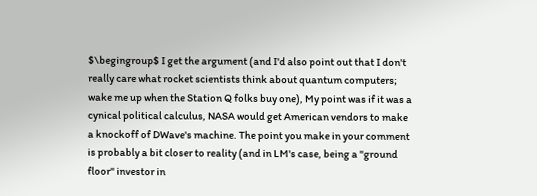$\begingroup$ I get the argument (and I'd also point out that I don't really care what rocket scientists think about quantum computers; wake me up when the Station Q folks buy one), My point was if it was a cynical political calculus, NASA would get American vendors to make a knockoff of DWave's machine. The point you make in your comment is probably a bit closer to reality (and in LM's case, being a "ground floor" investor in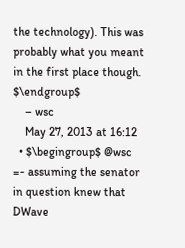the technology). This was probably what you meant in the first place though. $\endgroup$
    – wsc
    May 27, 2013 at 16:12
  • $\begingroup$ @wsc =- assuming the senator in question knew that DWave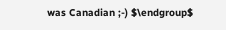was Canadian ;-) $\endgroup$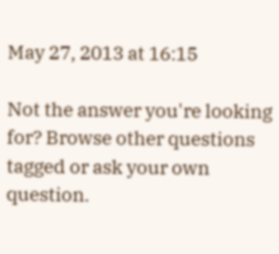May 27, 2013 at 16:15

Not the answer you're looking for? Browse other questions tagged or ask your own question.